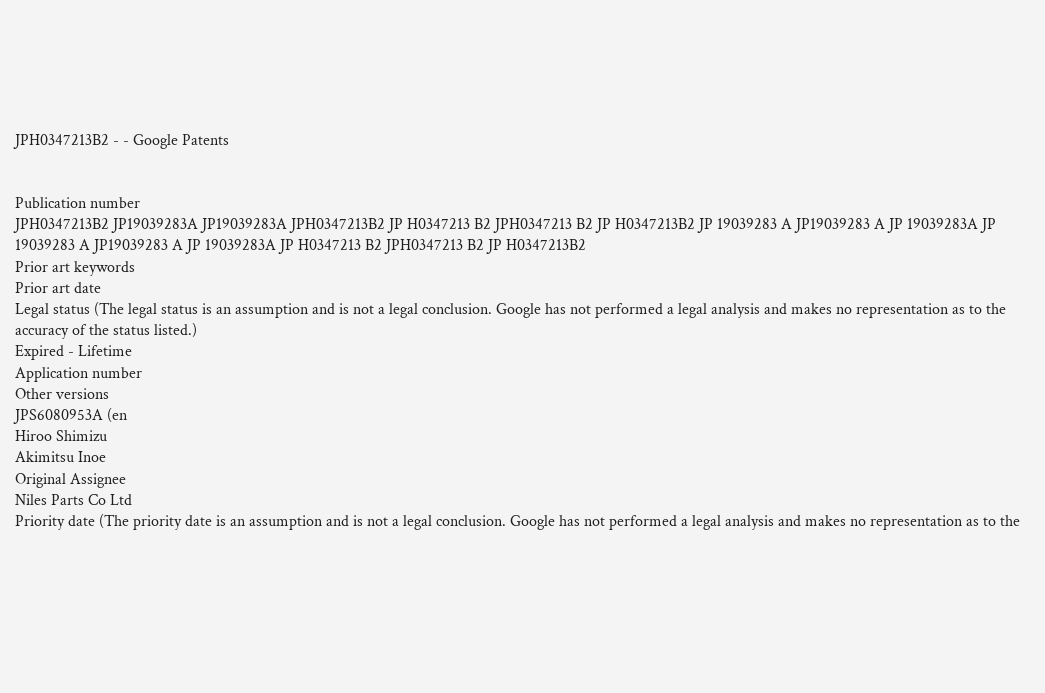JPH0347213B2 - - Google Patents


Publication number
JPH0347213B2 JP19039283A JP19039283A JPH0347213B2 JP H0347213 B2 JPH0347213 B2 JP H0347213B2 JP 19039283 A JP19039283 A JP 19039283A JP 19039283 A JP19039283 A JP 19039283A JP H0347213 B2 JPH0347213 B2 JP H0347213B2
Prior art keywords
Prior art date
Legal status (The legal status is an assumption and is not a legal conclusion. Google has not performed a legal analysis and makes no representation as to the accuracy of the status listed.)
Expired - Lifetime
Application number
Other versions
JPS6080953A (en
Hiroo Shimizu
Akimitsu Inoe
Original Assignee
Niles Parts Co Ltd
Priority date (The priority date is an assumption and is not a legal conclusion. Google has not performed a legal analysis and makes no representation as to the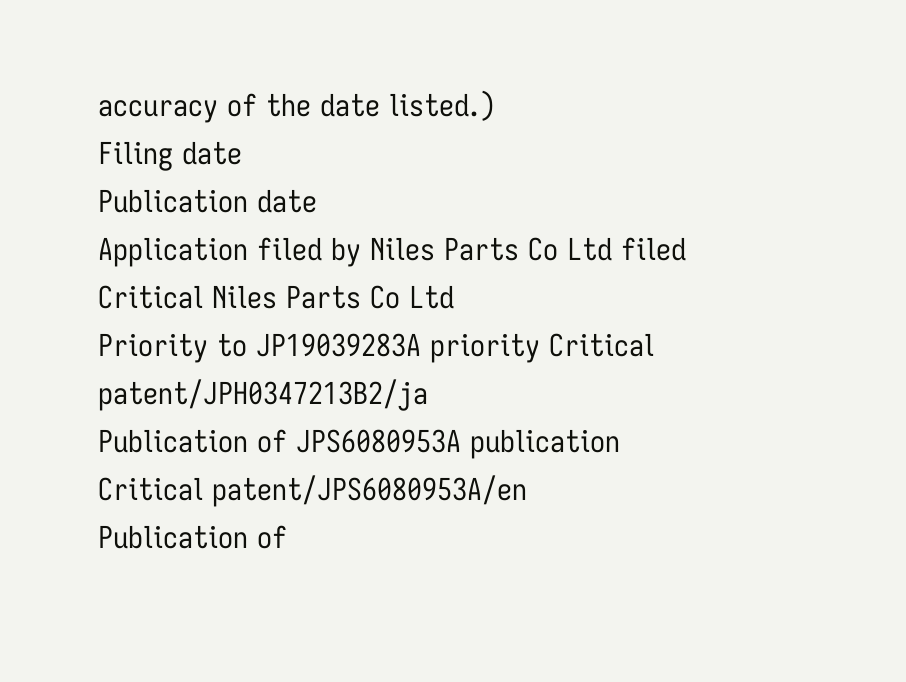accuracy of the date listed.)
Filing date
Publication date
Application filed by Niles Parts Co Ltd filed Critical Niles Parts Co Ltd
Priority to JP19039283A priority Critical patent/JPH0347213B2/ja
Publication of JPS6080953A publication Critical patent/JPS6080953A/en
Publication of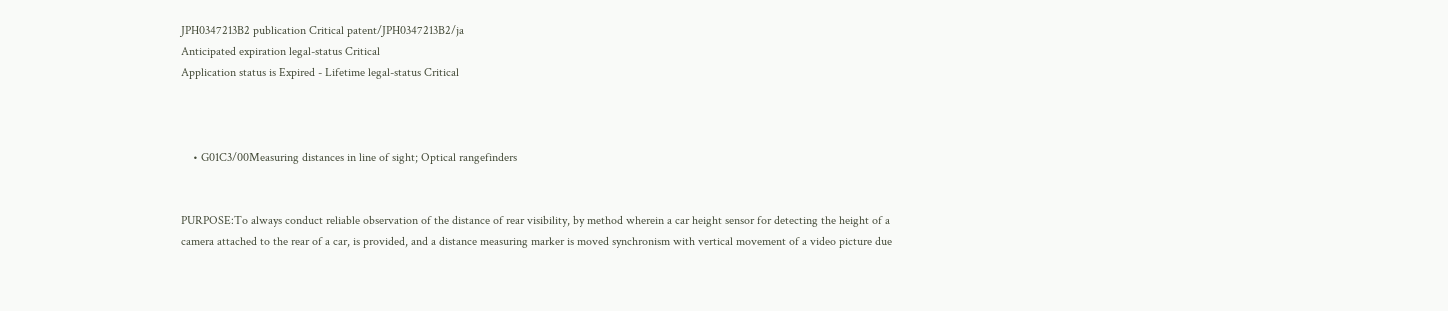JPH0347213B2 publication Critical patent/JPH0347213B2/ja
Anticipated expiration legal-status Critical
Application status is Expired - Lifetime legal-status Critical



    • G01C3/00Measuring distances in line of sight; Optical rangefinders


PURPOSE:To always conduct reliable observation of the distance of rear visibility, by method wherein a car height sensor for detecting the height of a camera attached to the rear of a car, is provided, and a distance measuring marker is moved synchronism with vertical movement of a video picture due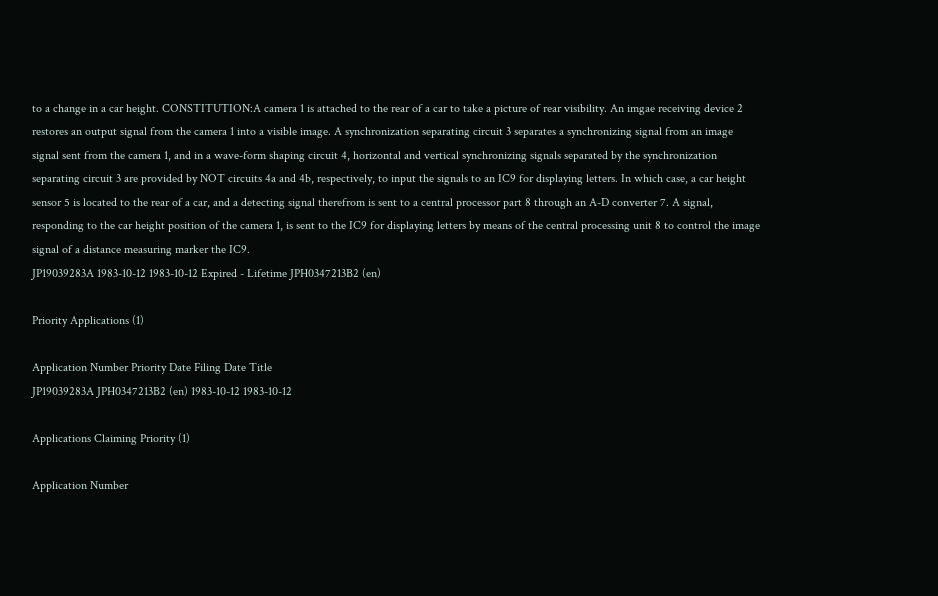to a change in a car height. CONSTITUTION:A camera 1 is attached to the rear of a car to take a picture of rear visibility. An imgae receiving device 2 restores an output signal from the camera 1 into a visible image. A synchronization separating circuit 3 separates a synchronizing signal from an image signal sent from the camera 1, and in a wave-form shaping circuit 4, horizontal and vertical synchronizing signals separated by the synchronization separating circuit 3 are provided by NOT circuits 4a and 4b, respectively, to input the signals to an IC9 for displaying letters. In which case, a car height sensor 5 is located to the rear of a car, and a detecting signal therefrom is sent to a central processor part 8 through an A-D converter 7. A signal, responding to the car height position of the camera 1, is sent to the IC9 for displaying letters by means of the central processing unit 8 to control the image signal of a distance measuring marker the IC9.
JP19039283A 1983-10-12 1983-10-12 Expired - Lifetime JPH0347213B2 (en)

Priority Applications (1)

Application Number Priority Date Filing Date Title
JP19039283A JPH0347213B2 (en) 1983-10-12 1983-10-12

Applications Claiming Priority (1)

Application Number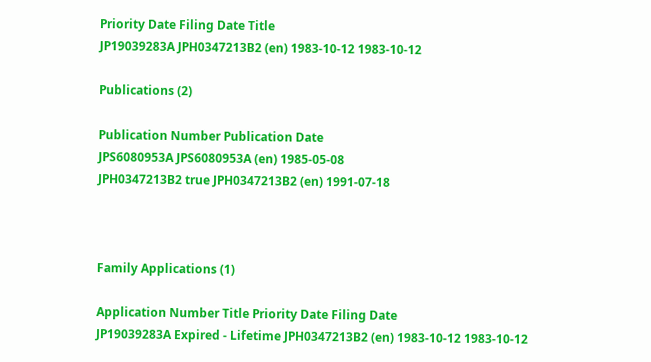Priority Date Filing Date Title
JP19039283A JPH0347213B2 (en) 1983-10-12 1983-10-12

Publications (2)

Publication Number Publication Date
JPS6080953A JPS6080953A (en) 1985-05-08
JPH0347213B2 true JPH0347213B2 (en) 1991-07-18



Family Applications (1)

Application Number Title Priority Date Filing Date
JP19039283A Expired - Lifetime JPH0347213B2 (en) 1983-10-12 1983-10-12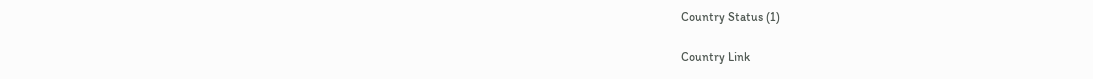Country Status (1)

Country Link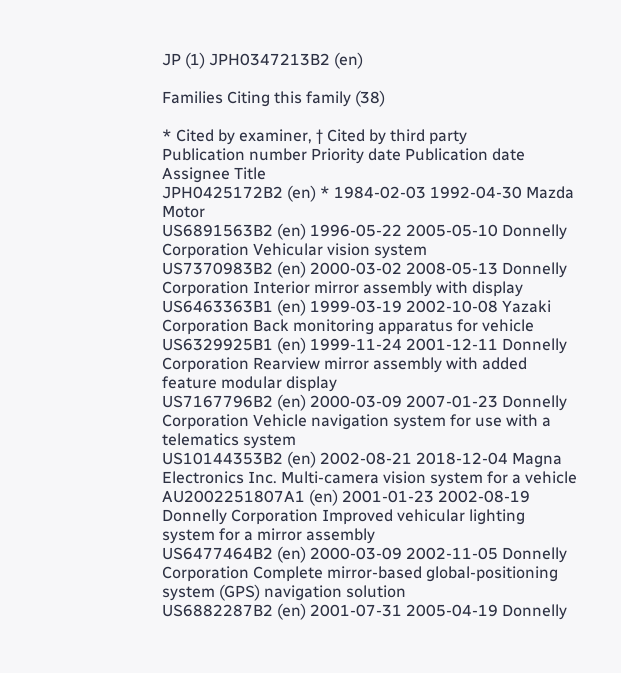JP (1) JPH0347213B2 (en)

Families Citing this family (38)

* Cited by examiner, † Cited by third party
Publication number Priority date Publication date Assignee Title
JPH0425172B2 (en) * 1984-02-03 1992-04-30 Mazda Motor
US6891563B2 (en) 1996-05-22 2005-05-10 Donnelly Corporation Vehicular vision system
US7370983B2 (en) 2000-03-02 2008-05-13 Donnelly Corporation Interior mirror assembly with display
US6463363B1 (en) 1999-03-19 2002-10-08 Yazaki Corporation Back monitoring apparatus for vehicle
US6329925B1 (en) 1999-11-24 2001-12-11 Donnelly Corporation Rearview mirror assembly with added feature modular display
US7167796B2 (en) 2000-03-09 2007-01-23 Donnelly Corporation Vehicle navigation system for use with a telematics system
US10144353B2 (en) 2002-08-21 2018-12-04 Magna Electronics Inc. Multi-camera vision system for a vehicle
AU2002251807A1 (en) 2001-01-23 2002-08-19 Donnelly Corporation Improved vehicular lighting system for a mirror assembly
US6477464B2 (en) 2000-03-09 2002-11-05 Donnelly Corporation Complete mirror-based global-positioning system (GPS) navigation solution
US6882287B2 (en) 2001-07-31 2005-04-19 Donnelly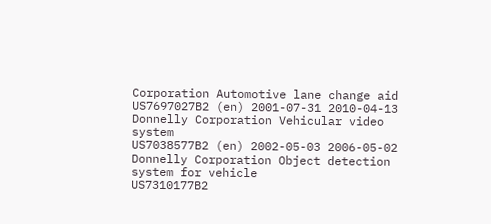Corporation Automotive lane change aid
US7697027B2 (en) 2001-07-31 2010-04-13 Donnelly Corporation Vehicular video system
US7038577B2 (en) 2002-05-03 2006-05-02 Donnelly Corporation Object detection system for vehicle
US7310177B2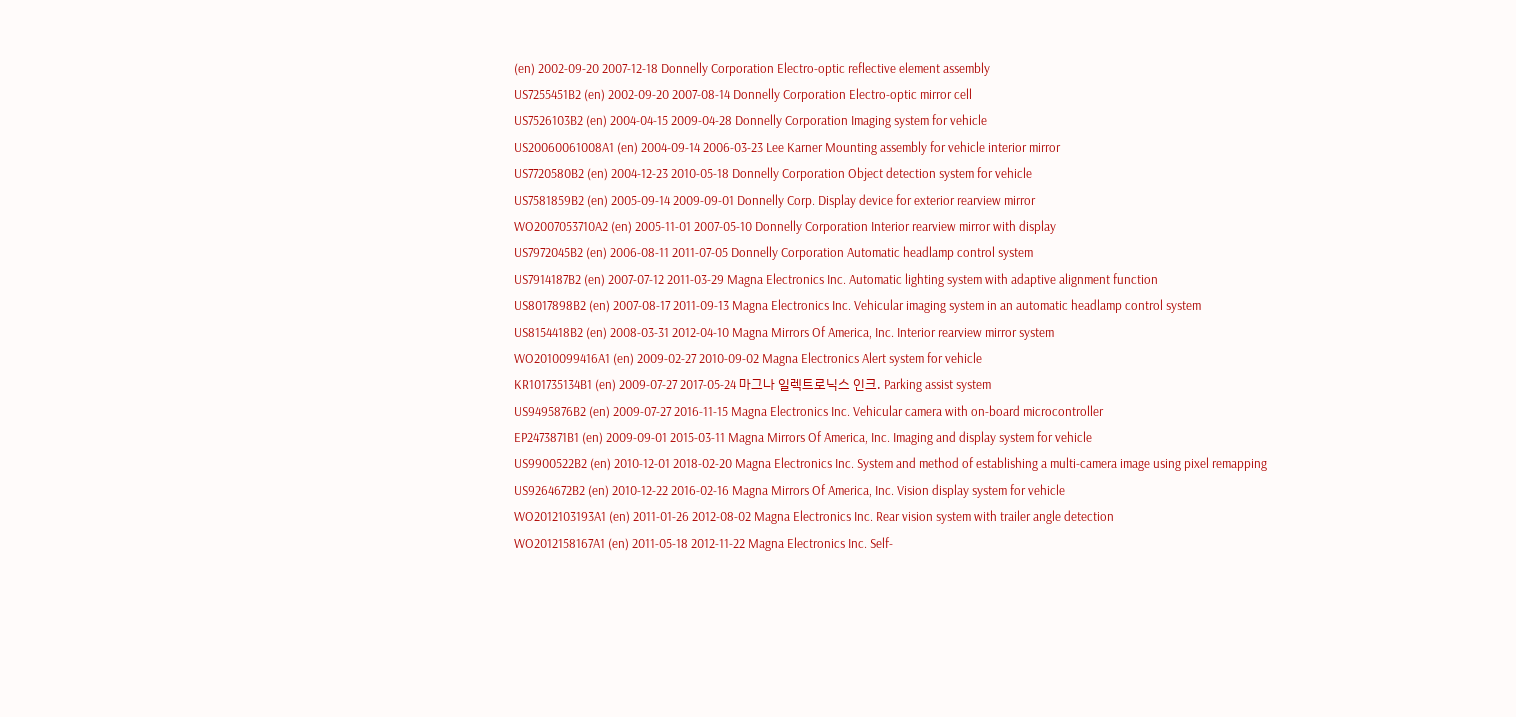(en) 2002-09-20 2007-12-18 Donnelly Corporation Electro-optic reflective element assembly
US7255451B2 (en) 2002-09-20 2007-08-14 Donnelly Corporation Electro-optic mirror cell
US7526103B2 (en) 2004-04-15 2009-04-28 Donnelly Corporation Imaging system for vehicle
US20060061008A1 (en) 2004-09-14 2006-03-23 Lee Karner Mounting assembly for vehicle interior mirror
US7720580B2 (en) 2004-12-23 2010-05-18 Donnelly Corporation Object detection system for vehicle
US7581859B2 (en) 2005-09-14 2009-09-01 Donnelly Corp. Display device for exterior rearview mirror
WO2007053710A2 (en) 2005-11-01 2007-05-10 Donnelly Corporation Interior rearview mirror with display
US7972045B2 (en) 2006-08-11 2011-07-05 Donnelly Corporation Automatic headlamp control system
US7914187B2 (en) 2007-07-12 2011-03-29 Magna Electronics Inc. Automatic lighting system with adaptive alignment function
US8017898B2 (en) 2007-08-17 2011-09-13 Magna Electronics Inc. Vehicular imaging system in an automatic headlamp control system
US8154418B2 (en) 2008-03-31 2012-04-10 Magna Mirrors Of America, Inc. Interior rearview mirror system
WO2010099416A1 (en) 2009-02-27 2010-09-02 Magna Electronics Alert system for vehicle
KR101735134B1 (en) 2009-07-27 2017-05-24 마그나 일렉트로닉스 인크. Parking assist system
US9495876B2 (en) 2009-07-27 2016-11-15 Magna Electronics Inc. Vehicular camera with on-board microcontroller
EP2473871B1 (en) 2009-09-01 2015-03-11 Magna Mirrors Of America, Inc. Imaging and display system for vehicle
US9900522B2 (en) 2010-12-01 2018-02-20 Magna Electronics Inc. System and method of establishing a multi-camera image using pixel remapping
US9264672B2 (en) 2010-12-22 2016-02-16 Magna Mirrors Of America, Inc. Vision display system for vehicle
WO2012103193A1 (en) 2011-01-26 2012-08-02 Magna Electronics Inc. Rear vision system with trailer angle detection
WO2012158167A1 (en) 2011-05-18 2012-11-22 Magna Electronics Inc. Self-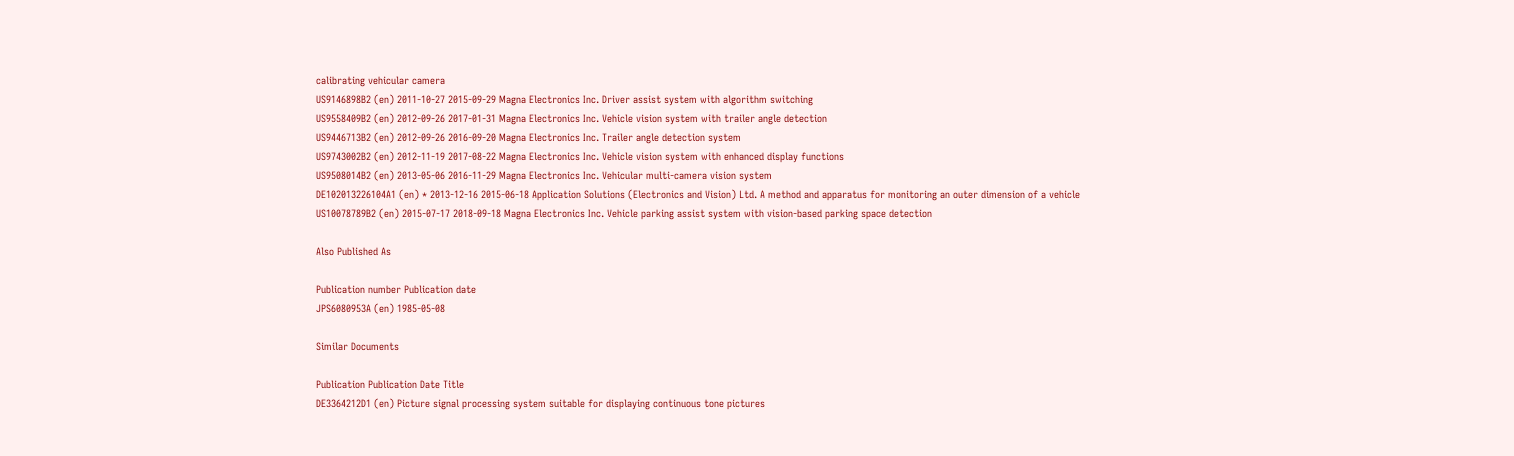calibrating vehicular camera
US9146898B2 (en) 2011-10-27 2015-09-29 Magna Electronics Inc. Driver assist system with algorithm switching
US9558409B2 (en) 2012-09-26 2017-01-31 Magna Electronics Inc. Vehicle vision system with trailer angle detection
US9446713B2 (en) 2012-09-26 2016-09-20 Magna Electronics Inc. Trailer angle detection system
US9743002B2 (en) 2012-11-19 2017-08-22 Magna Electronics Inc. Vehicle vision system with enhanced display functions
US9508014B2 (en) 2013-05-06 2016-11-29 Magna Electronics Inc. Vehicular multi-camera vision system
DE102013226104A1 (en) * 2013-12-16 2015-06-18 Application Solutions (Electronics and Vision) Ltd. A method and apparatus for monitoring an outer dimension of a vehicle
US10078789B2 (en) 2015-07-17 2018-09-18 Magna Electronics Inc. Vehicle parking assist system with vision-based parking space detection

Also Published As

Publication number Publication date
JPS6080953A (en) 1985-05-08

Similar Documents

Publication Publication Date Title
DE3364212D1 (en) Picture signal processing system suitable for displaying continuous tone pictures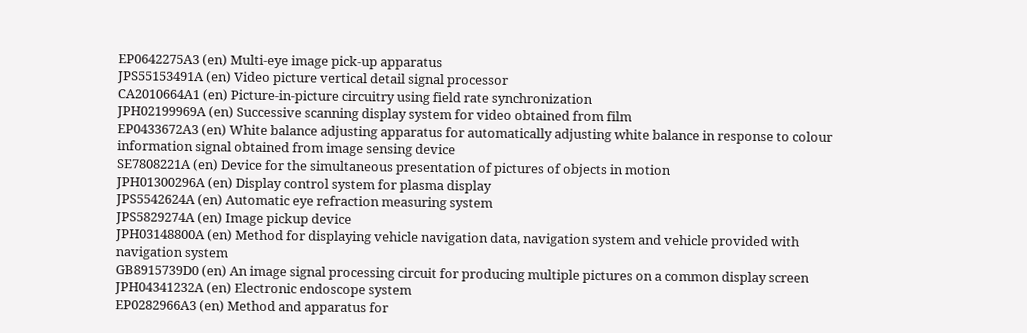EP0642275A3 (en) Multi-eye image pick-up apparatus
JPS55153491A (en) Video picture vertical detail signal processor
CA2010664A1 (en) Picture-in-picture circuitry using field rate synchronization
JPH02199969A (en) Successive scanning display system for video obtained from film
EP0433672A3 (en) White balance adjusting apparatus for automatically adjusting white balance in response to colour information signal obtained from image sensing device
SE7808221A (en) Device for the simultaneous presentation of pictures of objects in motion
JPH01300296A (en) Display control system for plasma display
JPS5542624A (en) Automatic eye refraction measuring system
JPS5829274A (en) Image pickup device
JPH03148800A (en) Method for displaying vehicle navigation data, navigation system and vehicle provided with navigation system
GB8915739D0 (en) An image signal processing circuit for producing multiple pictures on a common display screen
JPH04341232A (en) Electronic endoscope system
EP0282966A3 (en) Method and apparatus for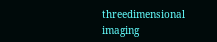threedimensional imaging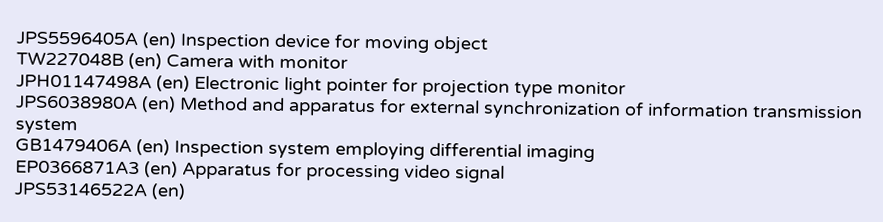JPS5596405A (en) Inspection device for moving object
TW227048B (en) Camera with monitor
JPH01147498A (en) Electronic light pointer for projection type monitor
JPS6038980A (en) Method and apparatus for external synchronization of information transmission system
GB1479406A (en) Inspection system employing differential imaging
EP0366871A3 (en) Apparatus for processing video signal
JPS53146522A (en)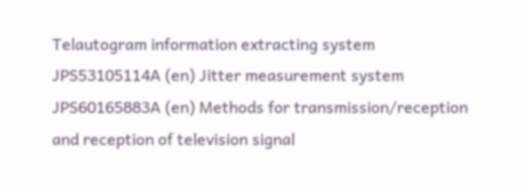Telautogram information extracting system
JPS53105114A (en) Jitter measurement system
JPS60165883A (en) Methods for transmission/reception and reception of television signal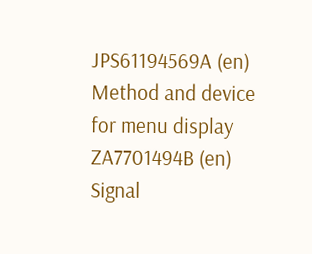JPS61194569A (en) Method and device for menu display
ZA7701494B (en) Signal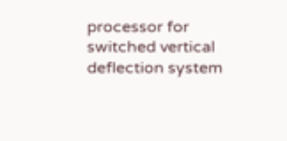processor for switched vertical deflection system